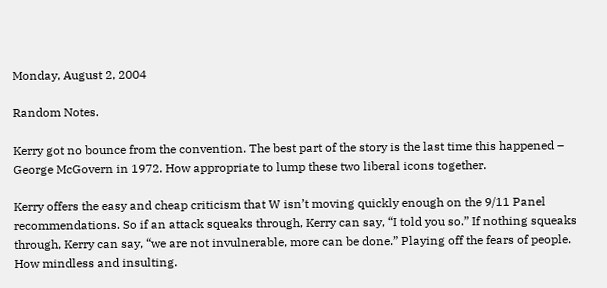Monday, August 2, 2004

Random Notes.

Kerry got no bounce from the convention. The best part of the story is the last time this happened – George McGovern in 1972. How appropriate to lump these two liberal icons together.

Kerry offers the easy and cheap criticism that W isn’t moving quickly enough on the 9/11 Panel recommendations. So if an attack squeaks through, Kerry can say, “I told you so.” If nothing squeaks through, Kerry can say, “we are not invulnerable, more can be done.” Playing off the fears of people. How mindless and insulting.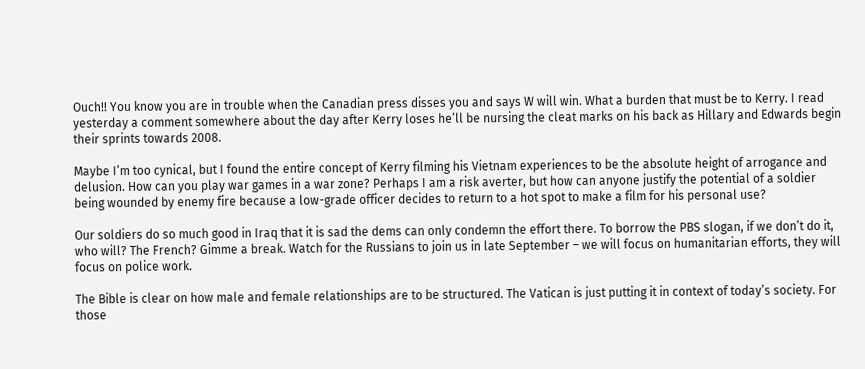Ouch!! You know you are in trouble when the Canadian press disses you and says W will win. What a burden that must be to Kerry. I read yesterday a comment somewhere about the day after Kerry loses he’ll be nursing the cleat marks on his back as Hillary and Edwards begin their sprints towards 2008.

Maybe I’m too cynical, but I found the entire concept of Kerry filming his Vietnam experiences to be the absolute height of arrogance and delusion. How can you play war games in a war zone? Perhaps I am a risk averter, but how can anyone justify the potential of a soldier being wounded by enemy fire because a low-grade officer decides to return to a hot spot to make a film for his personal use?

Our soldiers do so much good in Iraq that it is sad the dems can only condemn the effort there. To borrow the PBS slogan, if we don’t do it, who will? The French? Gimme a break. Watch for the Russians to join us in late September – we will focus on humanitarian efforts, they will focus on police work.

The Bible is clear on how male and female relationships are to be structured. The Vatican is just putting it in context of today’s society. For those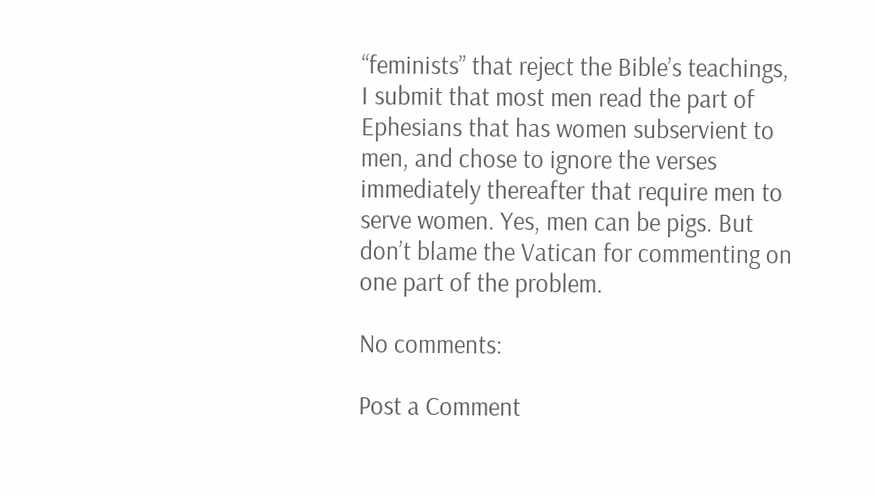“feminists” that reject the Bible’s teachings, I submit that most men read the part of Ephesians that has women subservient to men, and chose to ignore the verses immediately thereafter that require men to serve women. Yes, men can be pigs. But don’t blame the Vatican for commenting on one part of the problem.

No comments:

Post a Comment